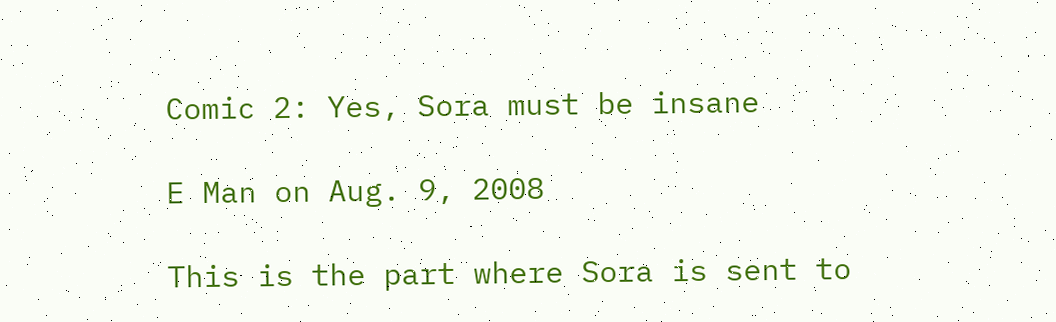Comic 2: Yes, Sora must be insane

E Man on Aug. 9, 2008

This is the part where Sora is sent to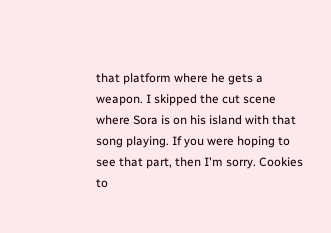that platform where he gets a weapon. I skipped the cut scene where Sora is on his island with that song playing. If you were hoping to see that part, then I'm sorry. Cookies to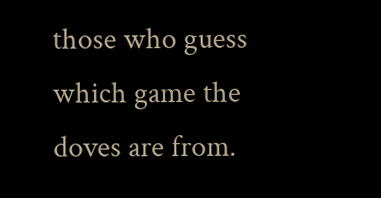those who guess which game the doves are from.